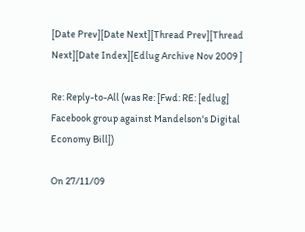[Date Prev][Date Next][Thread Prev][Thread Next][Date Index][Edlug Archive Nov 2009 ]

Re: Reply-to-All (was Re: [Fwd: RE: [edlug] Facebook group against Mandelson's Digital Economy Bill])

On 27/11/09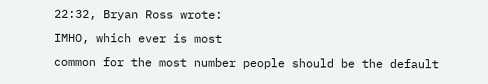22:32, Bryan Ross wrote:
IMHO, which ever is most
common for the most number people should be the default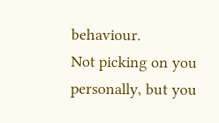behaviour.
Not picking on you personally, but you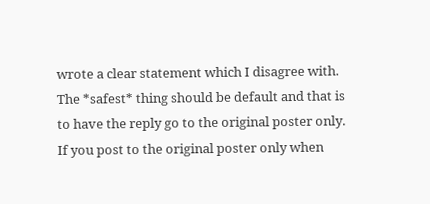wrote a clear statement which I disagree with. The *safest* thing should be default and that is to have the reply go to the original poster only. If you post to the original poster only when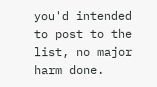you'd intended to post to the list, no major harm done.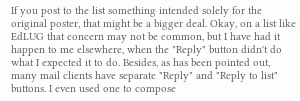If you post to the list something intended solely for the original poster, that might be a bigger deal. Okay, on a list like EdLUG that concern may not be common, but I have had it happen to me elsewhere, when the "Reply" button didn't do what I expected it to do. Besides, as has been pointed out, many mail clients have separate "Reply" and "Reply to list" buttons. I even used one to compose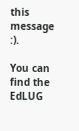this message :).

You can find the EdLUG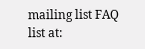mailing list FAQ list at: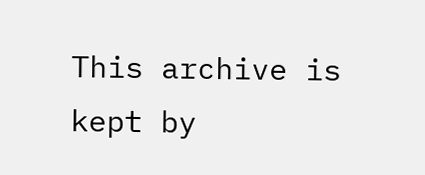This archive is kept by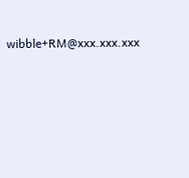wibble+RM@xxx.xxx.xxx